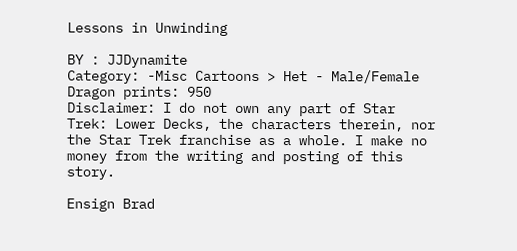Lessons in Unwinding

BY : JJDynamite
Category: -Misc Cartoons > Het - Male/Female
Dragon prints: 950
Disclaimer: I do not own any part of Star Trek: Lower Decks, the characters therein, nor the Star Trek franchise as a whole. I make no money from the writing and posting of this story.

Ensign Brad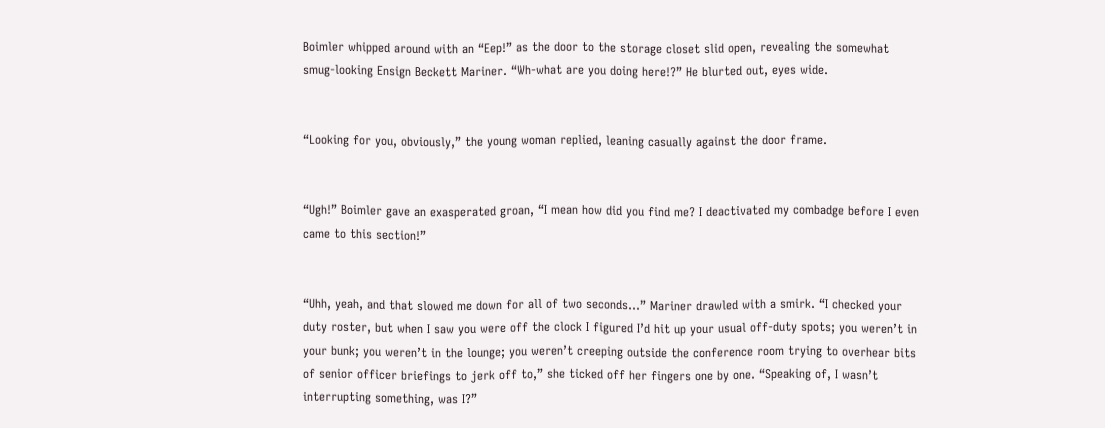Boimler whipped around with an “Eep!” as the door to the storage closet slid open, revealing the somewhat smug-looking Ensign Beckett Mariner. “Wh-what are you doing here!?” He blurted out, eyes wide.


“Looking for you, obviously,” the young woman replied, leaning casually against the door frame.


“Ugh!” Boimler gave an exasperated groan, “I mean how did you find me? I deactivated my combadge before I even came to this section!”


“Uhh, yeah, and that slowed me down for all of two seconds…” Mariner drawled with a smirk. “I checked your duty roster, but when I saw you were off the clock I figured I’d hit up your usual off-duty spots; you weren’t in your bunk; you weren’t in the lounge; you weren’t creeping outside the conference room trying to overhear bits of senior officer briefings to jerk off to,” she ticked off her fingers one by one. “Speaking of, I wasn’t interrupting something, was I?”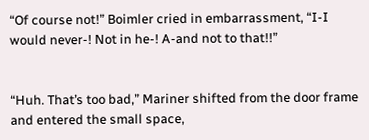“Of course not!” Boimler cried in embarrassment, “I-I would never-! Not in he-! A-and not to that!!”


“Huh. That’s too bad,” Mariner shifted from the door frame and entered the small space,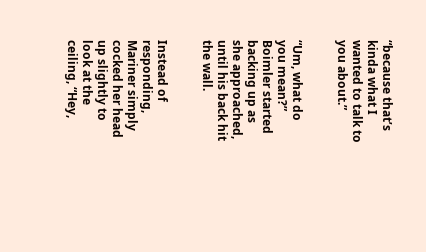“because that’s kinda what I wanted to talk to you about.”


“Um, what do you mean?” Boimler started backing up as she approached, until his back hit the wall.


Instead of responding, Mariner simply cocked her head up slightly to look at the ceiling, “Hey,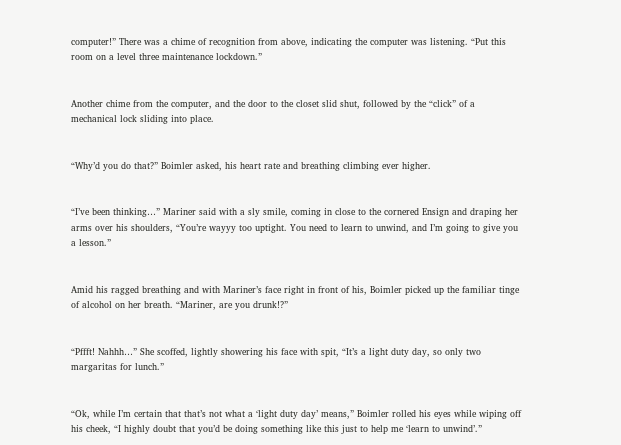computer!” There was a chime of recognition from above, indicating the computer was listening. “Put this room on a level three maintenance lockdown.”


Another chime from the computer, and the door to the closet slid shut, followed by the “click” of a mechanical lock sliding into place.


“Why’d you do that?” Boimler asked, his heart rate and breathing climbing ever higher.


“I’ve been thinking…” Mariner said with a sly smile, coming in close to the cornered Ensign and draping her arms over his shoulders, “You’re wayyy too uptight. You need to learn to unwind, and I’m going to give you a lesson.”


Amid his ragged breathing and with Mariner’s face right in front of his, Boimler picked up the familiar tinge of alcohol on her breath. “Mariner, are you drunk!?”


“Pffft! Nahhh…” She scoffed, lightly showering his face with spit, “It’s a light duty day, so only two margaritas for lunch.”


“Ok, while I’m certain that that’s not what a ‘light duty day’ means,” Boimler rolled his eyes while wiping off his cheek, “I highly doubt that you’d be doing something like this just to help me ‘learn to unwind’.”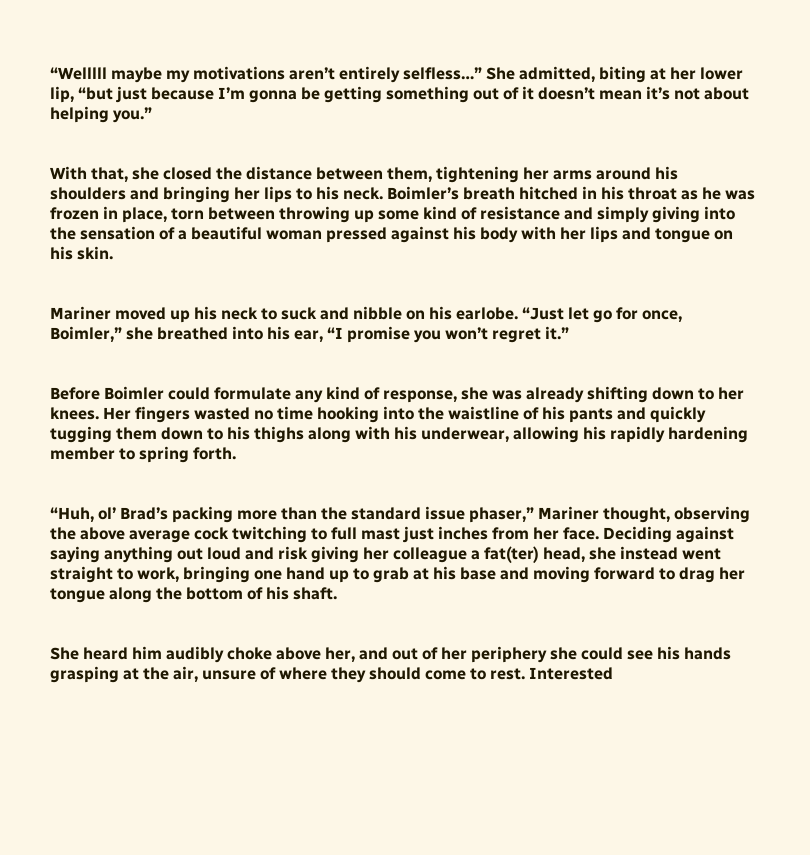“Welllll maybe my motivations aren’t entirely selfless…” She admitted, biting at her lower lip, “but just because I’m gonna be getting something out of it doesn’t mean it’s not about helping you.”


With that, she closed the distance between them, tightening her arms around his shoulders and bringing her lips to his neck. Boimler’s breath hitched in his throat as he was frozen in place, torn between throwing up some kind of resistance and simply giving into the sensation of a beautiful woman pressed against his body with her lips and tongue on his skin.


Mariner moved up his neck to suck and nibble on his earlobe. “Just let go for once, Boimler,” she breathed into his ear, “I promise you won’t regret it.”


Before Boimler could formulate any kind of response, she was already shifting down to her knees. Her fingers wasted no time hooking into the waistline of his pants and quickly tugging them down to his thighs along with his underwear, allowing his rapidly hardening member to spring forth.


“Huh, ol’ Brad’s packing more than the standard issue phaser,” Mariner thought, observing the above average cock twitching to full mast just inches from her face. Deciding against saying anything out loud and risk giving her colleague a fat(ter) head, she instead went straight to work, bringing one hand up to grab at his base and moving forward to drag her tongue along the bottom of his shaft.


She heard him audibly choke above her, and out of her periphery she could see his hands grasping at the air, unsure of where they should come to rest. Interested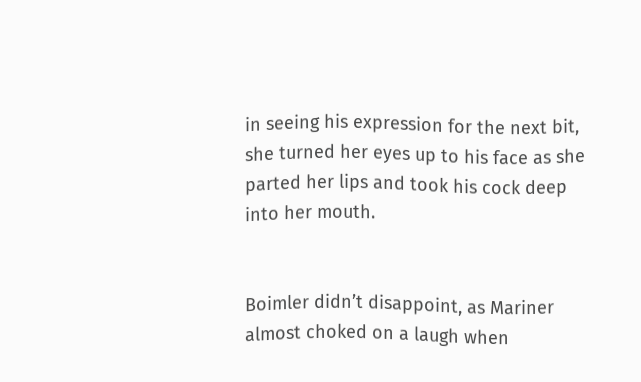in seeing his expression for the next bit, she turned her eyes up to his face as she parted her lips and took his cock deep into her mouth.


Boimler didn’t disappoint, as Mariner almost choked on a laugh when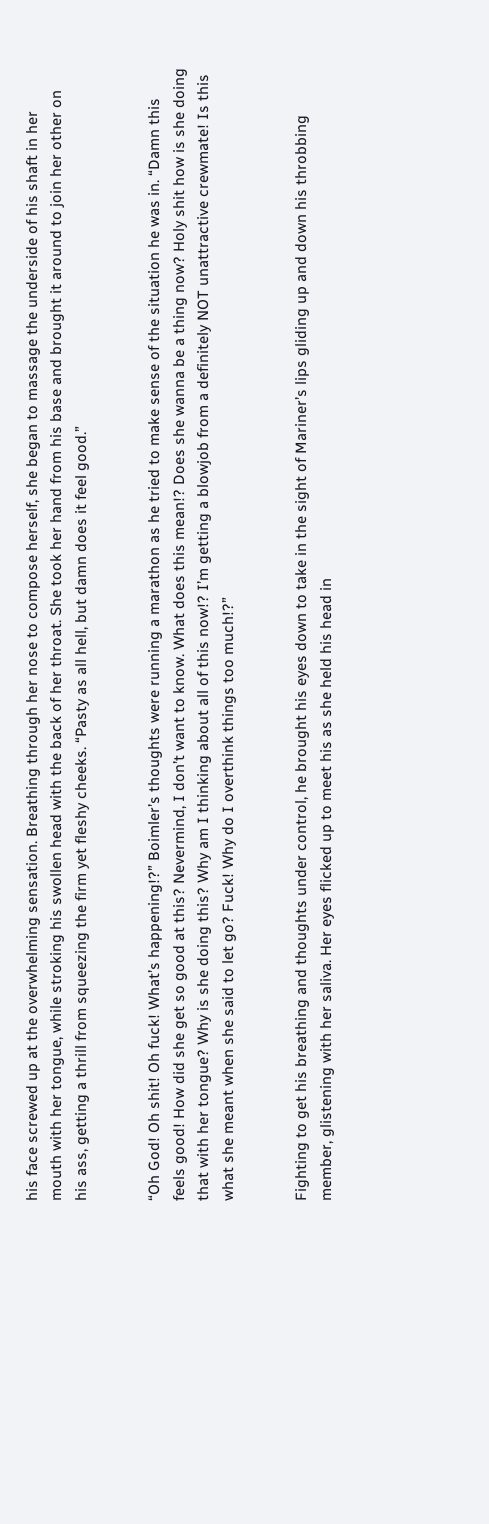his face screwed up at the overwhelming sensation. Breathing through her nose to compose herself, she began to massage the underside of his shaft in her mouth with her tongue, while stroking his swollen head with the back of her throat. She took her hand from his base and brought it around to join her other on his ass, getting a thrill from squeezing the firm yet fleshy cheeks. “Pasty as all hell, but damn does it feel good.”


“Oh God! Oh shit! Oh fuck! What’s happening!?” Boimler’s thoughts were running a marathon as he tried to make sense of the situation he was in. “Damn this feels good! How did she get so good at this? Nevermind, I don’t want to know. What does this mean!? Does she wanna be a thing now? Holy shit how is she doing that with her tongue? Why is she doing this? Why am I thinking about all of this now!? I’m getting a blowjob from a definitely NOT unattractive crewmate! Is this what she meant when she said to let go? Fuck! Why do I overthink things too much!?”


Fighting to get his breathing and thoughts under control, he brought his eyes down to take in the sight of Mariner’s lips gliding up and down his throbbing member, glistening with her saliva. Her eyes flicked up to meet his as she held his head in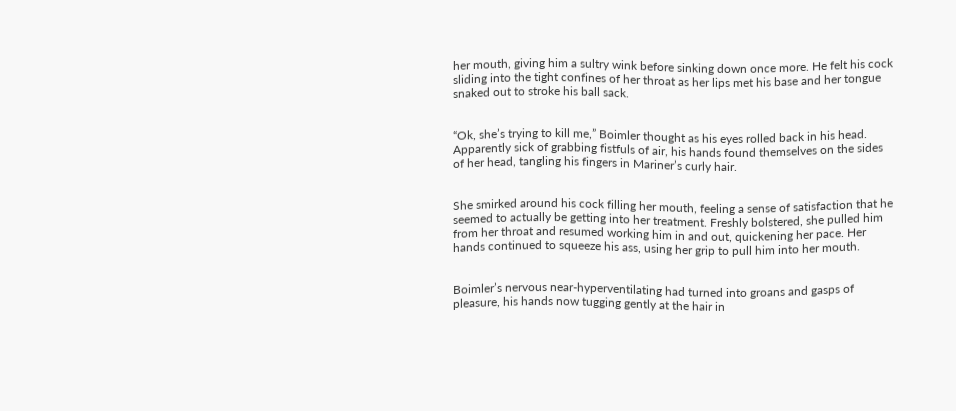her mouth, giving him a sultry wink before sinking down once more. He felt his cock sliding into the tight confines of her throat as her lips met his base and her tongue snaked out to stroke his ball sack.


“Ok, she’s trying to kill me,” Boimler thought as his eyes rolled back in his head. Apparently sick of grabbing fistfuls of air, his hands found themselves on the sides of her head, tangling his fingers in Mariner’s curly hair.


She smirked around his cock filling her mouth, feeling a sense of satisfaction that he seemed to actually be getting into her treatment. Freshly bolstered, she pulled him from her throat and resumed working him in and out, quickening her pace. Her hands continued to squeeze his ass, using her grip to pull him into her mouth.


Boimler’s nervous near-hyperventilating had turned into groans and gasps of pleasure, his hands now tugging gently at the hair in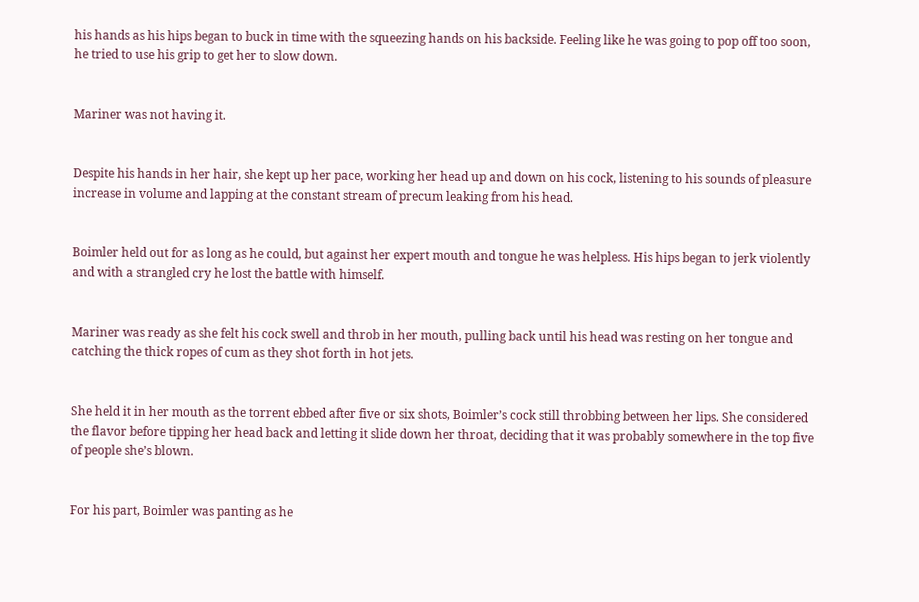his hands as his hips began to buck in time with the squeezing hands on his backside. Feeling like he was going to pop off too soon, he tried to use his grip to get her to slow down.


Mariner was not having it.


Despite his hands in her hair, she kept up her pace, working her head up and down on his cock, listening to his sounds of pleasure increase in volume and lapping at the constant stream of precum leaking from his head.


Boimler held out for as long as he could, but against her expert mouth and tongue he was helpless. His hips began to jerk violently and with a strangled cry he lost the battle with himself.


Mariner was ready as she felt his cock swell and throb in her mouth, pulling back until his head was resting on her tongue and catching the thick ropes of cum as they shot forth in hot jets.


She held it in her mouth as the torrent ebbed after five or six shots, Boimler’s cock still throbbing between her lips. She considered the flavor before tipping her head back and letting it slide down her throat, deciding that it was probably somewhere in the top five of people she’s blown.


For his part, Boimler was panting as he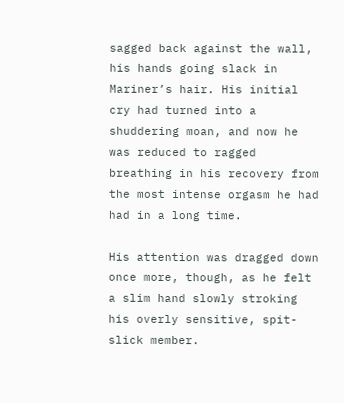sagged back against the wall, his hands going slack in Mariner’s hair. His initial cry had turned into a shuddering moan, and now he was reduced to ragged breathing in his recovery from the most intense orgasm he had had in a long time.

His attention was dragged down once more, though, as he felt a slim hand slowly stroking his overly sensitive, spit-slick member.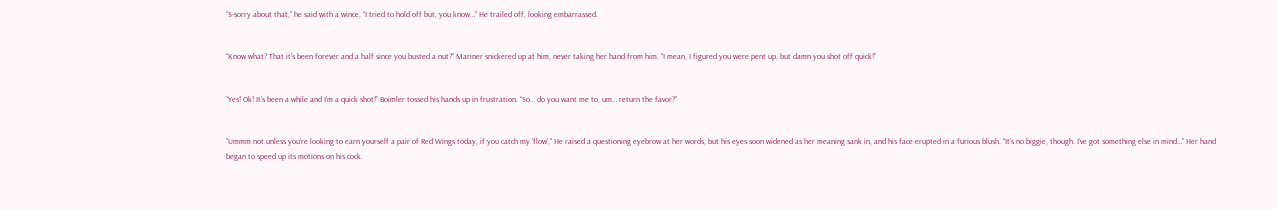“S-sorry about that,” he said with a wince, “I tried to hold off but, you know…” He trailed off, looking embarrassed.


“Know what? That it’s been forever and a half since you busted a nut?” Mariner snickered up at him, never taking her hand from him. “I mean, I figured you were pent up, but damn you shot off quick!”


“Yes! Ok! It’s been a while and I’m a quick shot!” Boimler tossed his hands up in frustration. “So… do you want me to, um… return the favor?”


“Ummm not unless you’re looking to earn yourself a pair of Red Wings today, if you catch my ‘flow’,” He raised a questioning eyebrow at her words, but his eyes soon widened as her meaning sank in, and his face erupted in a furious blush. “It’s no biggie, though. I’ve got something else in mind…” Her hand began to speed up its motions on his cock.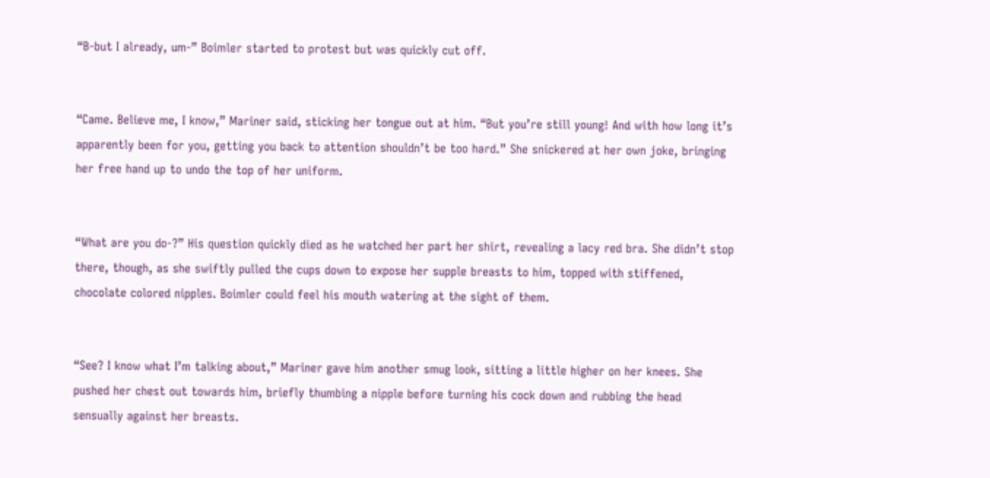“B-but I already, um-” Boimler started to protest but was quickly cut off.


“Came. Believe me, I know,” Mariner said, sticking her tongue out at him. “But you’re still young! And with how long it’s apparently been for you, getting you back to attention shouldn’t be too hard.” She snickered at her own joke, bringing her free hand up to undo the top of her uniform.


“What are you do-?” His question quickly died as he watched her part her shirt, revealing a lacy red bra. She didn’t stop there, though, as she swiftly pulled the cups down to expose her supple breasts to him, topped with stiffened, chocolate colored nipples. Boimler could feel his mouth watering at the sight of them.


“See? I know what I’m talking about,” Mariner gave him another smug look, sitting a little higher on her knees. She pushed her chest out towards him, briefly thumbing a nipple before turning his cock down and rubbing the head sensually against her breasts.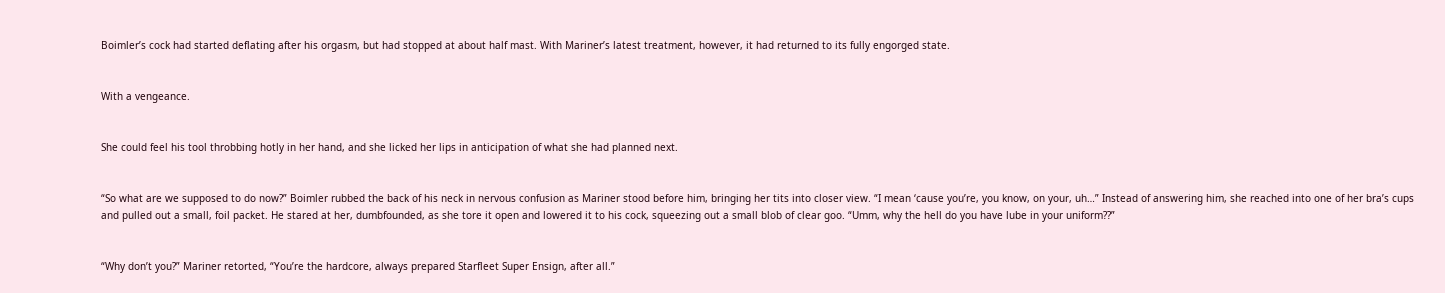Boimler’s cock had started deflating after his orgasm, but had stopped at about half mast. With Mariner’s latest treatment, however, it had returned to its fully engorged state.


With a vengeance.


She could feel his tool throbbing hotly in her hand, and she licked her lips in anticipation of what she had planned next.


“So what are we supposed to do now?” Boimler rubbed the back of his neck in nervous confusion as Mariner stood before him, bringing her tits into closer view. “I mean ‘cause you’re, you know, on your, uh…” Instead of answering him, she reached into one of her bra’s cups and pulled out a small, foil packet. He stared at her, dumbfounded, as she tore it open and lowered it to his cock, squeezing out a small blob of clear goo. “Umm, why the hell do you have lube in your uniform??”


“Why don’t you?” Mariner retorted, “You’re the hardcore, always prepared Starfleet Super Ensign, after all.”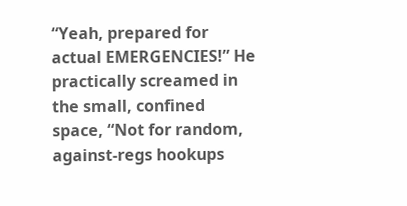“Yeah, prepared for actual EMERGENCIES!” He practically screamed in the small, confined space, “Not for random, against-regs hookups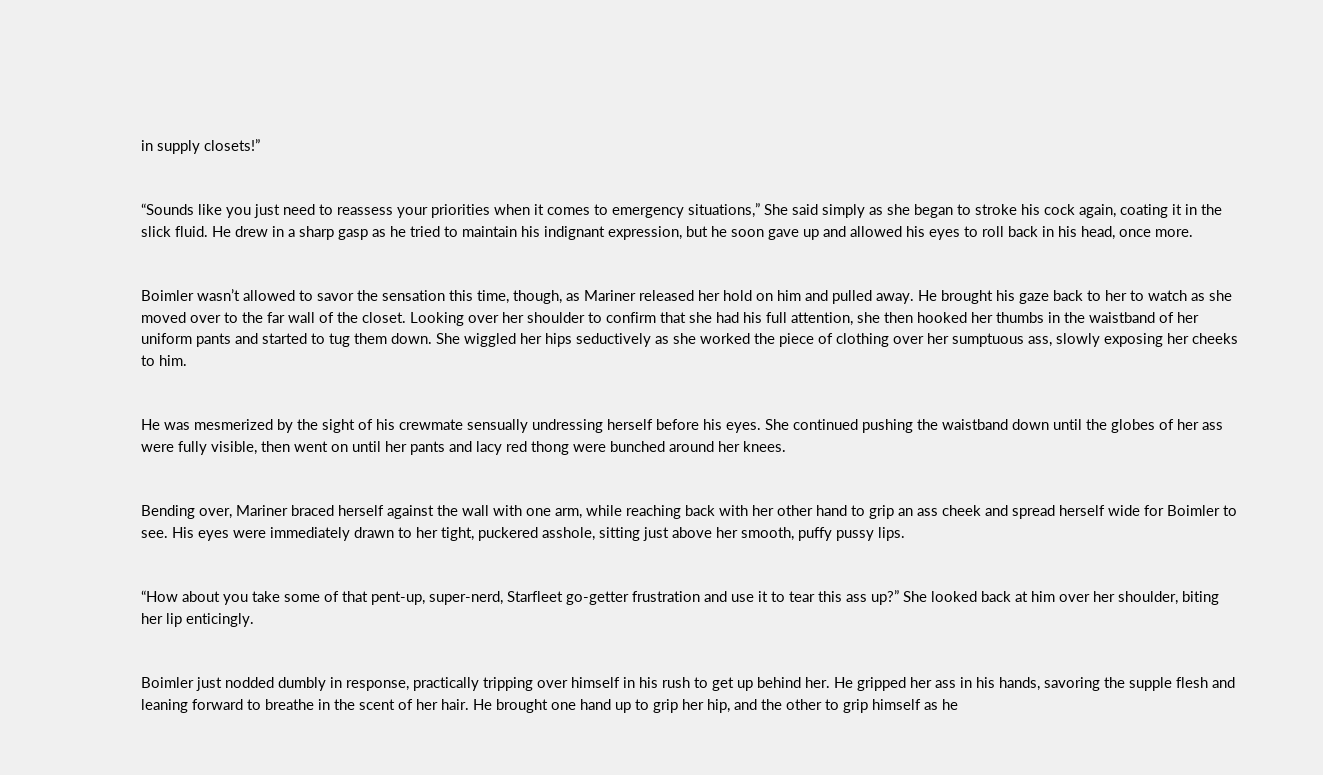in supply closets!”


“Sounds like you just need to reassess your priorities when it comes to emergency situations,” She said simply as she began to stroke his cock again, coating it in the slick fluid. He drew in a sharp gasp as he tried to maintain his indignant expression, but he soon gave up and allowed his eyes to roll back in his head, once more.


Boimler wasn’t allowed to savor the sensation this time, though, as Mariner released her hold on him and pulled away. He brought his gaze back to her to watch as she moved over to the far wall of the closet. Looking over her shoulder to confirm that she had his full attention, she then hooked her thumbs in the waistband of her uniform pants and started to tug them down. She wiggled her hips seductively as she worked the piece of clothing over her sumptuous ass, slowly exposing her cheeks to him.


He was mesmerized by the sight of his crewmate sensually undressing herself before his eyes. She continued pushing the waistband down until the globes of her ass were fully visible, then went on until her pants and lacy red thong were bunched around her knees.


Bending over, Mariner braced herself against the wall with one arm, while reaching back with her other hand to grip an ass cheek and spread herself wide for Boimler to see. His eyes were immediately drawn to her tight, puckered asshole, sitting just above her smooth, puffy pussy lips.


“How about you take some of that pent-up, super-nerd, Starfleet go-getter frustration and use it to tear this ass up?” She looked back at him over her shoulder, biting her lip enticingly.


Boimler just nodded dumbly in response, practically tripping over himself in his rush to get up behind her. He gripped her ass in his hands, savoring the supple flesh and leaning forward to breathe in the scent of her hair. He brought one hand up to grip her hip, and the other to grip himself as he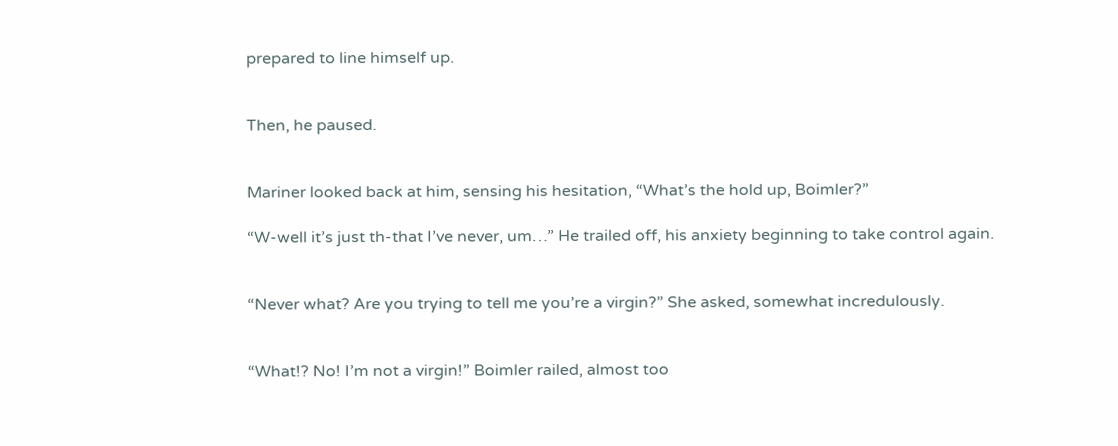prepared to line himself up.


Then, he paused.


Mariner looked back at him, sensing his hesitation, “What’s the hold up, Boimler?”

“W-well it’s just th-that I’ve never, um…” He trailed off, his anxiety beginning to take control again.


“Never what? Are you trying to tell me you’re a virgin?” She asked, somewhat incredulously.


“What!? No! I’m not a virgin!” Boimler railed, almost too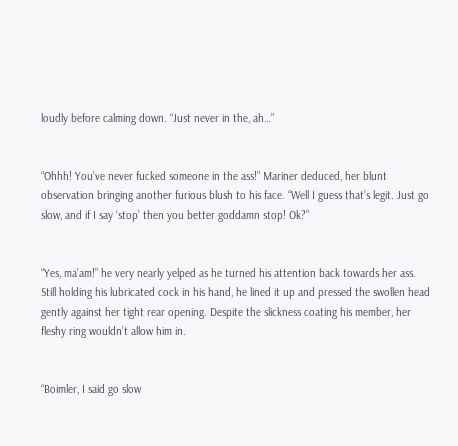loudly before calming down. “Just never in the, ah…”


“Ohhh! You’ve never fucked someone in the ass!” Mariner deduced, her blunt observation bringing another furious blush to his face. “Well I guess that’s legit. Just go slow, and if I say ‘stop’ then you better goddamn stop! Ok?”


“Yes, ma’am!” he very nearly yelped as he turned his attention back towards her ass. Still holding his lubricated cock in his hand, he lined it up and pressed the swollen head gently against her tight rear opening. Despite the slickness coating his member, her fleshy ring wouldn’t allow him in.


“Boimler, I said go slow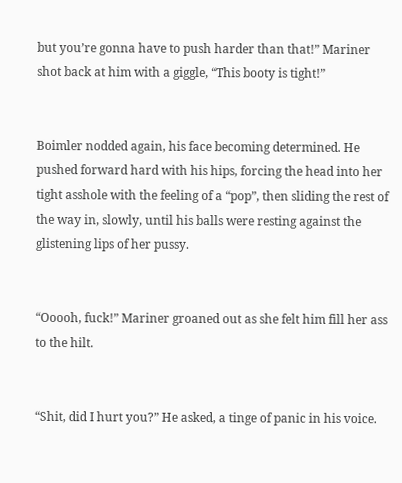but you’re gonna have to push harder than that!” Mariner shot back at him with a giggle, “This booty is tight!”


Boimler nodded again, his face becoming determined. He pushed forward hard with his hips, forcing the head into her tight asshole with the feeling of a “pop”, then sliding the rest of the way in, slowly, until his balls were resting against the glistening lips of her pussy.


“Ooooh, fuck!” Mariner groaned out as she felt him fill her ass to the hilt.


“Shit, did I hurt you?” He asked, a tinge of panic in his voice.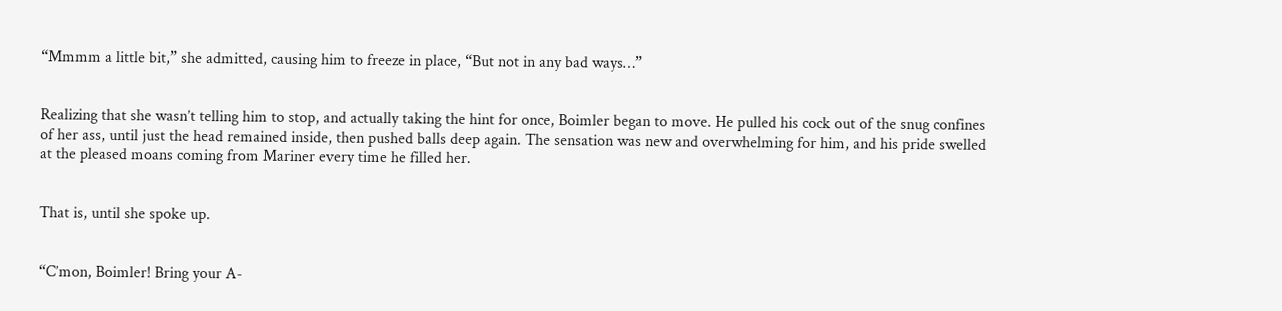“Mmmm a little bit,” she admitted, causing him to freeze in place, “But not in any bad ways…”


Realizing that she wasn’t telling him to stop, and actually taking the hint for once, Boimler began to move. He pulled his cock out of the snug confines of her ass, until just the head remained inside, then pushed balls deep again. The sensation was new and overwhelming for him, and his pride swelled at the pleased moans coming from Mariner every time he filled her.


That is, until she spoke up.


“C’mon, Boimler! Bring your A-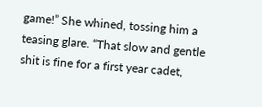game!” She whined, tossing him a teasing glare. “That slow and gentle shit is fine for a first year cadet,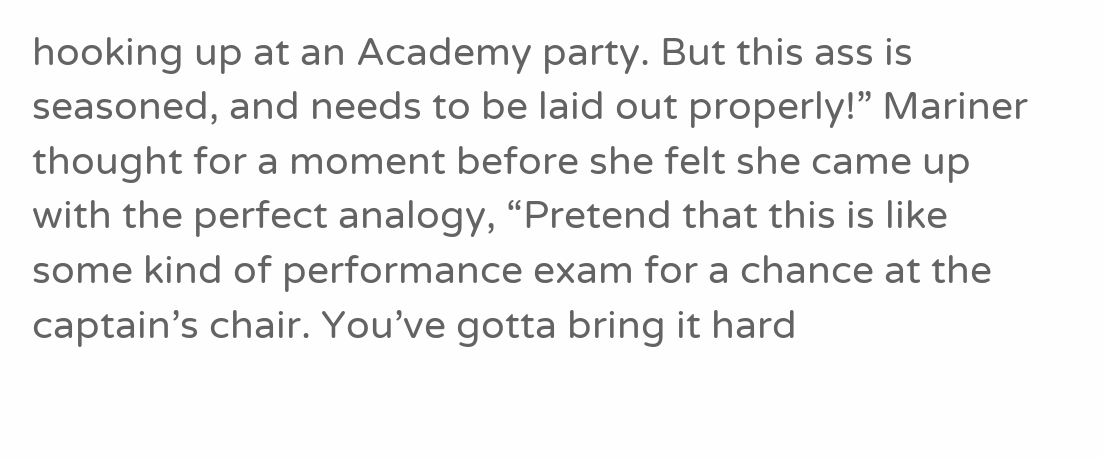hooking up at an Academy party. But this ass is seasoned, and needs to be laid out properly!” Mariner thought for a moment before she felt she came up with the perfect analogy, “Pretend that this is like some kind of performance exam for a chance at the captain’s chair. You’ve gotta bring it hard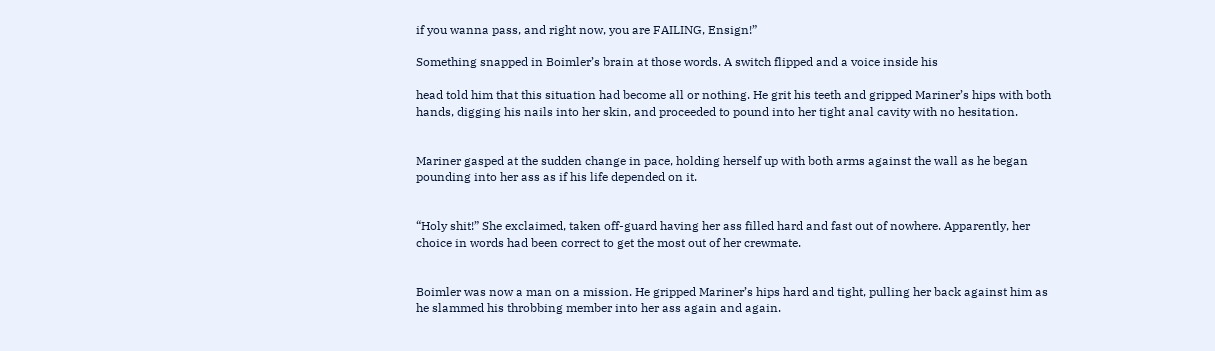if you wanna pass, and right now, you are FAILING, Ensign!”

Something snapped in Boimler’s brain at those words. A switch flipped and a voice inside his

head told him that this situation had become all or nothing. He grit his teeth and gripped Mariner’s hips with both hands, digging his nails into her skin, and proceeded to pound into her tight anal cavity with no hesitation.


Mariner gasped at the sudden change in pace, holding herself up with both arms against the wall as he began pounding into her ass as if his life depended on it.


“Holy shit!” She exclaimed, taken off-guard having her ass filled hard and fast out of nowhere. Apparently, her choice in words had been correct to get the most out of her crewmate.


Boimler was now a man on a mission. He gripped Mariner’s hips hard and tight, pulling her back against him as he slammed his throbbing member into her ass again and again.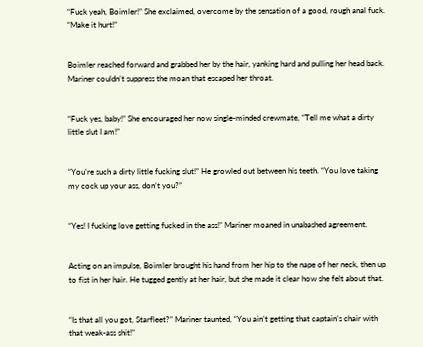“Fuck yeah, Boimler!” She exclaimed, overcome by the sensation of a good, rough anal fuck. “Make it hurt!”


Boimler reached forward and grabbed her by the hair, yanking hard and pulling her head back. Mariner couldn’t suppress the moan that escaped her throat.


“Fuck yes, baby!” She encouraged her now single-minded crewmate, “Tell me what a dirty little slut I am!”


“You’re such a dirty little fucking slut!” He growled out between his teeth. “You love taking my cock up your ass, don’t you?”


“Yes! I fucking love getting fucked in the ass!” Mariner moaned in unabashed agreement.


Acting on an impulse, Boimler brought his hand from her hip to the nape of her neck, then up to fist in her hair. He tugged gently at her hair, but she made it clear how she felt about that.


“Is that all you got, Starfleet?” Mariner taunted, “You ain’t getting that captain’s chair with that weak-ass shit!”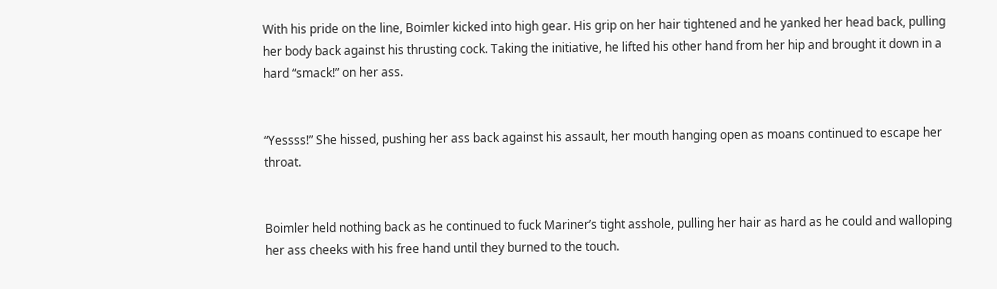With his pride on the line, Boimler kicked into high gear. His grip on her hair tightened and he yanked her head back, pulling her body back against his thrusting cock. Taking the initiative, he lifted his other hand from her hip and brought it down in a hard “smack!” on her ass.


“Yessss!” She hissed, pushing her ass back against his assault, her mouth hanging open as moans continued to escape her throat.


Boimler held nothing back as he continued to fuck Mariner’s tight asshole, pulling her hair as hard as he could and walloping her ass cheeks with his free hand until they burned to the touch.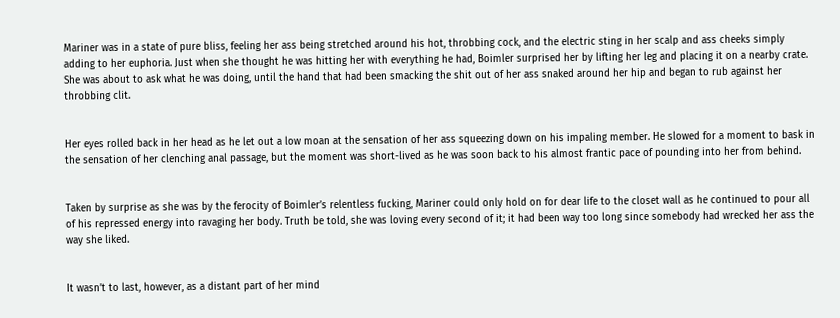Mariner was in a state of pure bliss, feeling her ass being stretched around his hot, throbbing cock, and the electric sting in her scalp and ass cheeks simply adding to her euphoria. Just when she thought he was hitting her with everything he had, Boimler surprised her by lifting her leg and placing it on a nearby crate. She was about to ask what he was doing, until the hand that had been smacking the shit out of her ass snaked around her hip and began to rub against her throbbing clit.


Her eyes rolled back in her head as he let out a low moan at the sensation of her ass squeezing down on his impaling member. He slowed for a moment to bask in the sensation of her clenching anal passage, but the moment was short-lived as he was soon back to his almost frantic pace of pounding into her from behind.


Taken by surprise as she was by the ferocity of Boimler’s relentless fucking, Mariner could only hold on for dear life to the closet wall as he continued to pour all of his repressed energy into ravaging her body. Truth be told, she was loving every second of it; it had been way too long since somebody had wrecked her ass the way she liked.


It wasn’t to last, however, as a distant part of her mind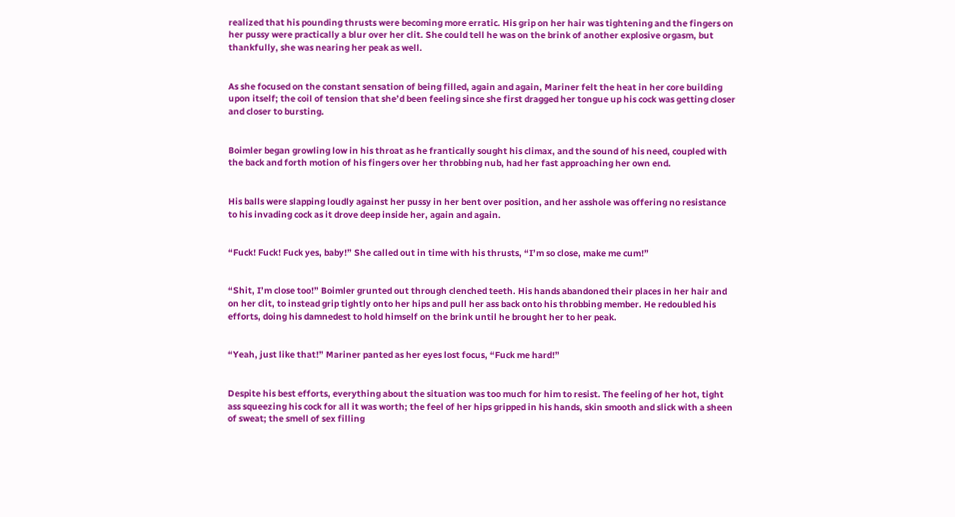realized that his pounding thrusts were becoming more erratic. His grip on her hair was tightening and the fingers on her pussy were practically a blur over her clit. She could tell he was on the brink of another explosive orgasm, but thankfully, she was nearing her peak as well.


As she focused on the constant sensation of being filled, again and again, Mariner felt the heat in her core building upon itself; the coil of tension that she’d been feeling since she first dragged her tongue up his cock was getting closer and closer to bursting.


Boimler began growling low in his throat as he frantically sought his climax, and the sound of his need, coupled with the back and forth motion of his fingers over her throbbing nub, had her fast approaching her own end.


His balls were slapping loudly against her pussy in her bent over position, and her asshole was offering no resistance to his invading cock as it drove deep inside her, again and again.


“Fuck! Fuck! Fuck yes, baby!” She called out in time with his thrusts, “I’m so close, make me cum!”


“Shit, I’m close too!” Boimler grunted out through clenched teeth. His hands abandoned their places in her hair and on her clit, to instead grip tightly onto her hips and pull her ass back onto his throbbing member. He redoubled his efforts, doing his damnedest to hold himself on the brink until he brought her to her peak.


“Yeah, just like that!” Mariner panted as her eyes lost focus, “Fuck me hard!”


Despite his best efforts, everything about the situation was too much for him to resist. The feeling of her hot, tight ass squeezing his cock for all it was worth; the feel of her hips gripped in his hands, skin smooth and slick with a sheen of sweat; the smell of sex filling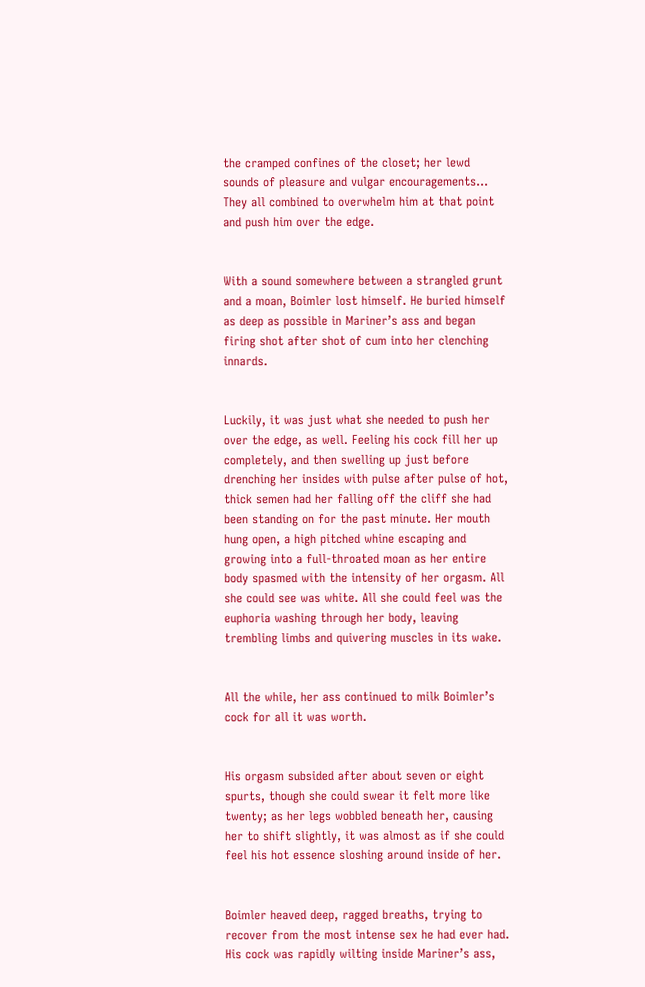the cramped confines of the closet; her lewd sounds of pleasure and vulgar encouragements… They all combined to overwhelm him at that point and push him over the edge.


With a sound somewhere between a strangled grunt and a moan, Boimler lost himself. He buried himself as deep as possible in Mariner’s ass and began firing shot after shot of cum into her clenching innards.


Luckily, it was just what she needed to push her over the edge, as well. Feeling his cock fill her up completely, and then swelling up just before drenching her insides with pulse after pulse of hot, thick semen had her falling off the cliff she had been standing on for the past minute. Her mouth hung open, a high pitched whine escaping and growing into a full-throated moan as her entire body spasmed with the intensity of her orgasm. All she could see was white. All she could feel was the euphoria washing through her body, leaving trembling limbs and quivering muscles in its wake.


All the while, her ass continued to milk Boimler’s cock for all it was worth.


His orgasm subsided after about seven or eight spurts, though she could swear it felt more like twenty; as her legs wobbled beneath her, causing her to shift slightly, it was almost as if she could feel his hot essence sloshing around inside of her.


Boimler heaved deep, ragged breaths, trying to recover from the most intense sex he had ever had. His cock was rapidly wilting inside Mariner’s ass,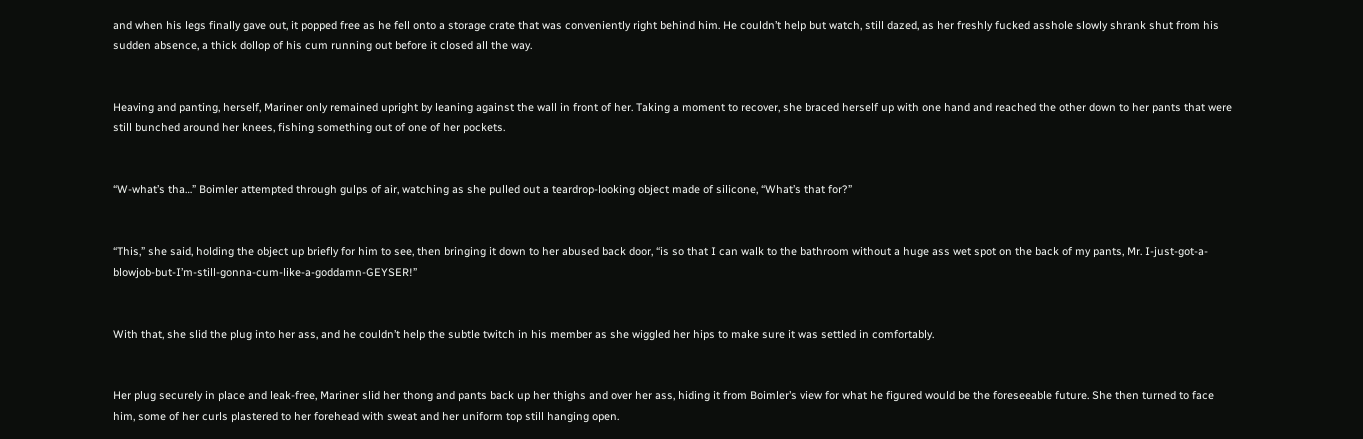and when his legs finally gave out, it popped free as he fell onto a storage crate that was conveniently right behind him. He couldn’t help but watch, still dazed, as her freshly fucked asshole slowly shrank shut from his sudden absence, a thick dollop of his cum running out before it closed all the way.


Heaving and panting, herself, Mariner only remained upright by leaning against the wall in front of her. Taking a moment to recover, she braced herself up with one hand and reached the other down to her pants that were still bunched around her knees, fishing something out of one of her pockets.


“W-what’s tha…” Boimler attempted through gulps of air, watching as she pulled out a teardrop-looking object made of silicone, “What’s that for?”


“This,” she said, holding the object up briefly for him to see, then bringing it down to her abused back door, “is so that I can walk to the bathroom without a huge ass wet spot on the back of my pants, Mr. I-just-got-a-blowjob-but-I’m-still-gonna-cum-like-a-goddamn-GEYSER!”


With that, she slid the plug into her ass, and he couldn’t help the subtle twitch in his member as she wiggled her hips to make sure it was settled in comfortably.


Her plug securely in place and leak-free, Mariner slid her thong and pants back up her thighs and over her ass, hiding it from Boimler’s view for what he figured would be the foreseeable future. She then turned to face him, some of her curls plastered to her forehead with sweat and her uniform top still hanging open.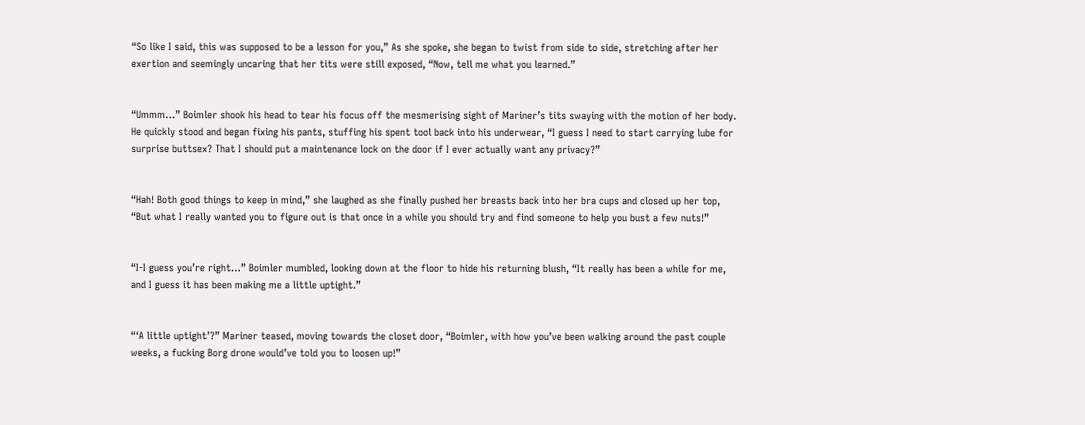“So like I said, this was supposed to be a lesson for you,” As she spoke, she began to twist from side to side, stretching after her exertion and seemingly uncaring that her tits were still exposed, “Now, tell me what you learned.”


“Ummm…” Boimler shook his head to tear his focus off the mesmerising sight of Mariner’s tits swaying with the motion of her body. He quickly stood and began fixing his pants, stuffing his spent tool back into his underwear, “I guess I need to start carrying lube for surprise buttsex? That I should put a maintenance lock on the door if I ever actually want any privacy?”


“Hah! Both good things to keep in mind,” she laughed as she finally pushed her breasts back into her bra cups and closed up her top, “But what I really wanted you to figure out is that once in a while you should try and find someone to help you bust a few nuts!”


“I-I guess you’re right…” Boimler mumbled, looking down at the floor to hide his returning blush, “It really has been a while for me, and I guess it has been making me a little uptight.”


“‘A little uptight’?” Mariner teased, moving towards the closet door, “Boimler, with how you’ve been walking around the past couple weeks, a fucking Borg drone would’ve told you to loosen up!”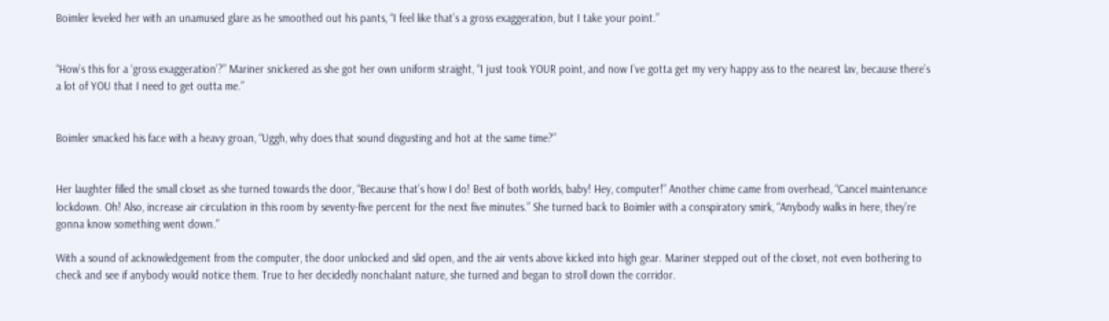Boimler leveled her with an unamused glare as he smoothed out his pants, “I feel like that’s a gross exaggeration, but I take your point.”


“How’s this for a ‘gross exaggeration’?” Mariner snickered as she got her own uniform straight, “I just took YOUR point, and now I’ve gotta get my very happy ass to the nearest lav, because there’s a lot of YOU that I need to get outta me.”


Boimler smacked his face with a heavy groan, “Uggh, why does that sound disgusting and hot at the same time?”


Her laughter filled the small closet as she turned towards the door, “Because that’s how I do! Best of both worlds, baby! Hey, computer!” Another chime came from overhead, “Cancel maintenance lockdown. Oh! Also, increase air circulation in this room by seventy-five percent for the next five minutes.” She turned back to Boimler with a conspiratory smirk, “Anybody walks in here, they’re gonna know something went down.”

With a sound of acknowledgement from the computer, the door unlocked and slid open, and the air vents above kicked into high gear. Mariner stepped out of the closet, not even bothering to check and see if anybody would notice them. True to her decidedly nonchalant nature, she turned and began to stroll down the corridor.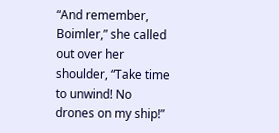“And remember, Boimler,” she called out over her shoulder, “Take time to unwind! No drones on my ship!”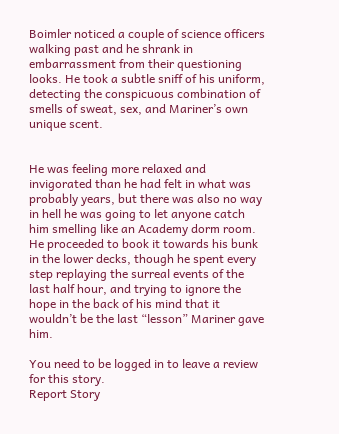Boimler noticed a couple of science officers walking past and he shrank in embarrassment from their questioning looks. He took a subtle sniff of his uniform, detecting the conspicuous combination of smells of sweat, sex, and Mariner’s own unique scent.


He was feeling more relaxed and invigorated than he had felt in what was probably years, but there was also no way in hell he was going to let anyone catch him smelling like an Academy dorm room. He proceeded to book it towards his bunk in the lower decks, though he spent every step replaying the surreal events of the last half hour, and trying to ignore the hope in the back of his mind that it wouldn’t be the last “lesson” Mariner gave him.

You need to be logged in to leave a review for this story.
Report Story